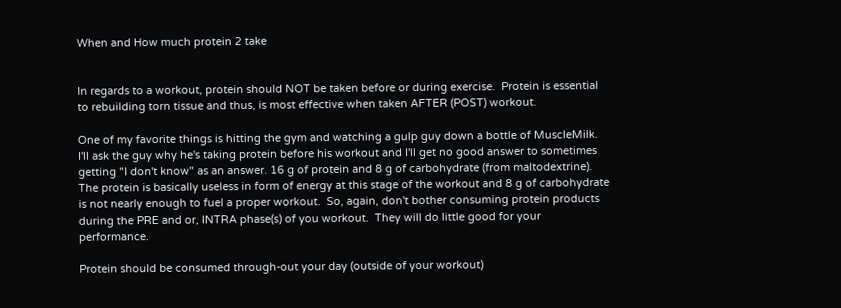When and How much protein 2 take


In regards to a workout, protein should NOT be taken before or during exercise.  Protein is essential to rebuilding torn tissue and thus, is most effective when taken AFTER (POST) workout.

One of my favorite things is hitting the gym and watching a gulp guy down a bottle of MuscleMilk.  I'll ask the guy why he's taking protein before his workout and I'll get no good answer to sometimes getting "I don't know" as an answer. 16 g of protein and 8 g of carbohydrate (from maltodextrine).  The protein is basically useless in form of energy at this stage of the workout and 8 g of carbohydrate is not nearly enough to fuel a proper workout.  So, again, don't bother consuming protein products during the PRE and or, INTRA phase(s) of you workout.  They will do little good for your performance.

Protein should be consumed through-out your day (outside of your workout)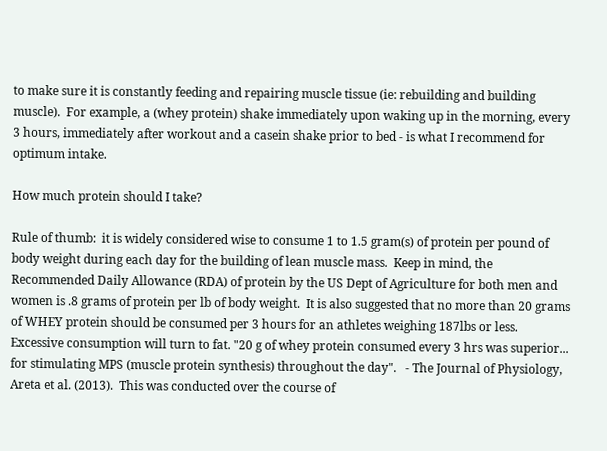to make sure it is constantly feeding and repairing muscle tissue (ie: rebuilding and building muscle).  For example, a (whey protein) shake immediately upon waking up in the morning, every 3 hours, immediately after workout and a casein shake prior to bed - is what I recommend for optimum intake.

How much protein should I take?

Rule of thumb:  it is widely considered wise to consume 1 to 1.5 gram(s) of protein per pound of body weight during each day for the building of lean muscle mass.  Keep in mind, the Recommended Daily Allowance (RDA) of protein by the US Dept of Agriculture for both men and women is .8 grams of protein per lb of body weight.  It is also suggested that no more than 20 grams of WHEY protein should be consumed per 3 hours for an athletes weighing 187lbs or less.  Excessive consumption will turn to fat. "20 g of whey protein consumed every 3 hrs was superior... for stimulating MPS (muscle protein synthesis) throughout the day".   - The Journal of Physiology, Areta et al. (2013).  This was conducted over the course of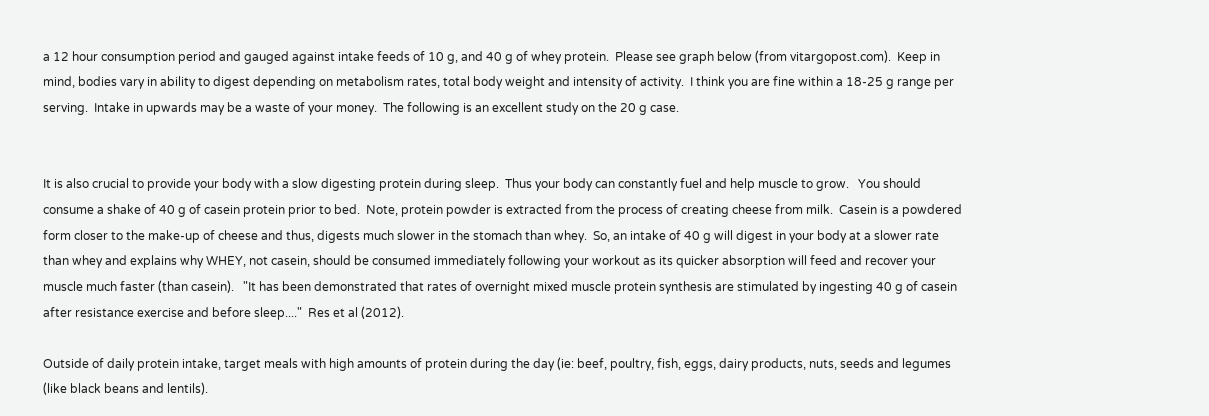a 12 hour consumption period and gauged against intake feeds of 10 g, and 40 g of whey protein.  Please see graph below (from vitargopost.com).  Keep in mind, bodies vary in ability to digest depending on metabolism rates, total body weight and intensity of activity.  I think you are fine within a 18-25 g range per serving.  Intake in upwards may be a waste of your money.  The following is an excellent study on the 20 g case.


It is also crucial to provide your body with a slow digesting protein during sleep.  Thus your body can constantly fuel and help muscle to grow.   You should consume a shake of 40 g of casein protein prior to bed.  Note, protein powder is extracted from the process of creating cheese from milk.  Casein is a powdered form closer to the make-up of cheese and thus, digests much slower in the stomach than whey.  So, an intake of 40 g will digest in your body at a slower rate than whey and explains why WHEY, not casein, should be consumed immediately following your workout as its quicker absorption will feed and recover your muscle much faster (than casein).   "It has been demonstrated that rates of overnight mixed muscle protein synthesis are stimulated by ingesting 40 g of casein after resistance exercise and before sleep...."  Res et al (2012).

Outside of daily protein intake, target meals with high amounts of protein during the day (ie: beef, poultry, fish, eggs, dairy products, nuts, seeds and legumes (like black beans and lentils).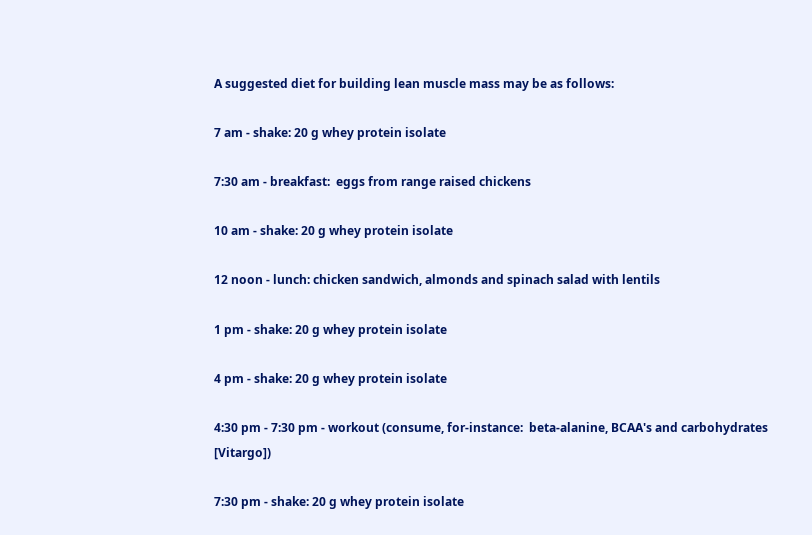A suggested diet for building lean muscle mass may be as follows:

7 am - shake: 20 g whey protein isolate

7:30 am - breakfast:  eggs from range raised chickens

10 am - shake: 20 g whey protein isolate

12 noon - lunch: chicken sandwich, almonds and spinach salad with lentils

1 pm - shake: 20 g whey protein isolate

4 pm - shake: 20 g whey protein isolate

4:30 pm - 7:30 pm - workout (consume, for-instance:  beta-alanine, BCAA's and carbohydrates [Vitargo])

7:30 pm - shake: 20 g whey protein isolate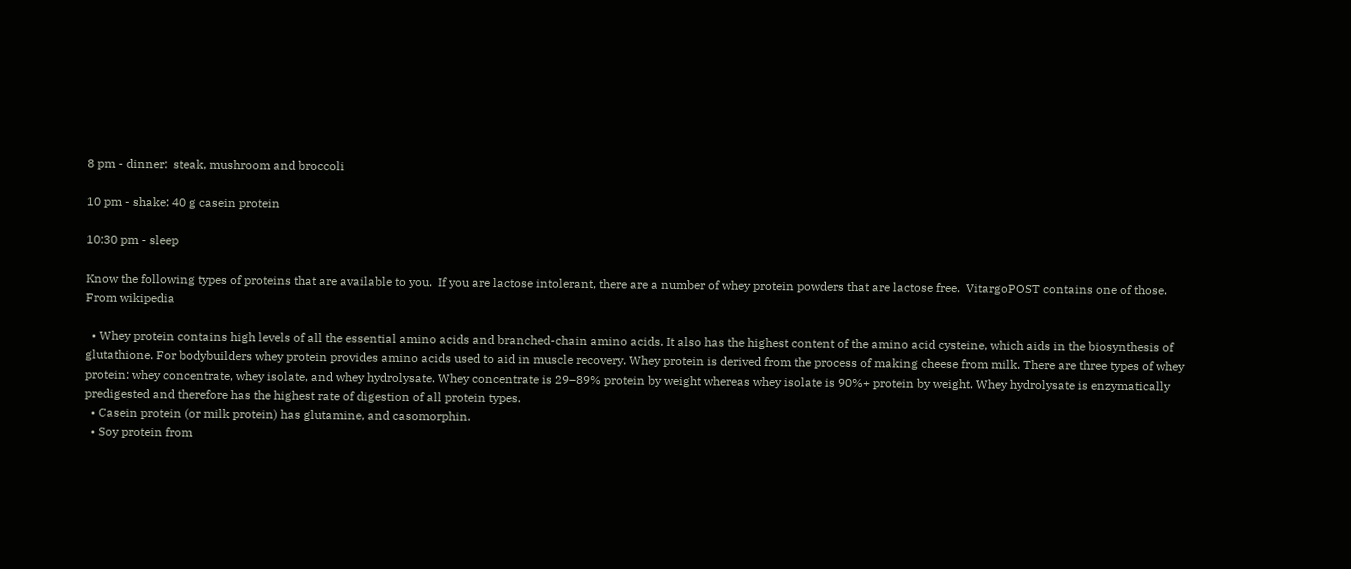8 pm - dinner:  steak, mushroom and broccoli

10 pm - shake: 40 g casein protein

10:30 pm - sleep

Know the following types of proteins that are available to you.  If you are lactose intolerant, there are a number of whey protein powders that are lactose free.  VitargoPOST contains one of those.  From wikipedia

  • Whey protein contains high levels of all the essential amino acids and branched-chain amino acids. It also has the highest content of the amino acid cysteine, which aids in the biosynthesis of glutathione. For bodybuilders whey protein provides amino acids used to aid in muscle recovery. Whey protein is derived from the process of making cheese from milk. There are three types of whey protein: whey concentrate, whey isolate, and whey hydrolysate. Whey concentrate is 29–89% protein by weight whereas whey isolate is 90%+ protein by weight. Whey hydrolysate is enzymatically predigested and therefore has the highest rate of digestion of all protein types.
  • Casein protein (or milk protein) has glutamine, and casomorphin.
  • Soy protein from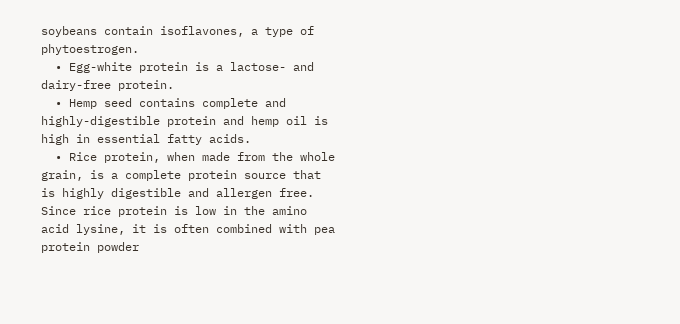soybeans contain isoflavones, a type of phytoestrogen.
  • Egg-white protein is a lactose- and dairy-free protein.
  • Hemp seed contains complete and highly-digestible protein and hemp oil is high in essential fatty acids.
  • Rice protein, when made from the whole grain, is a complete protein source that is highly digestible and allergen free. Since rice protein is low in the amino acid lysine, it is often combined with pea protein powder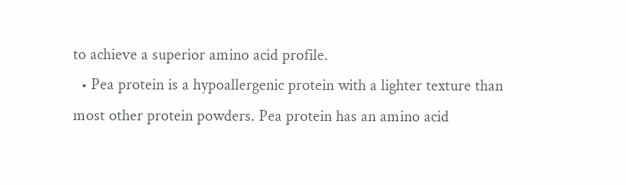to achieve a superior amino acid profile.
  • Pea protein is a hypoallergenic protein with a lighter texture than most other protein powders. Pea protein has an amino acid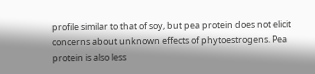profile similar to that of soy, but pea protein does not elicit concerns about unknown effects of phytoestrogens. Pea protein is also less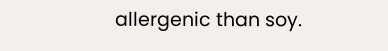allergenic than soy.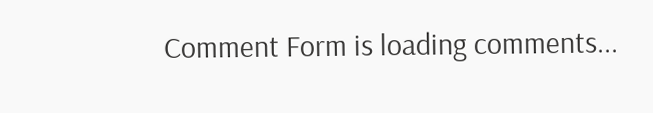Comment Form is loading comments...